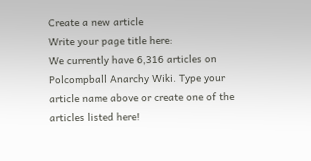Create a new article
Write your page title here:
We currently have 6,316 articles on Polcompball Anarchy Wiki. Type your article name above or create one of the articles listed here!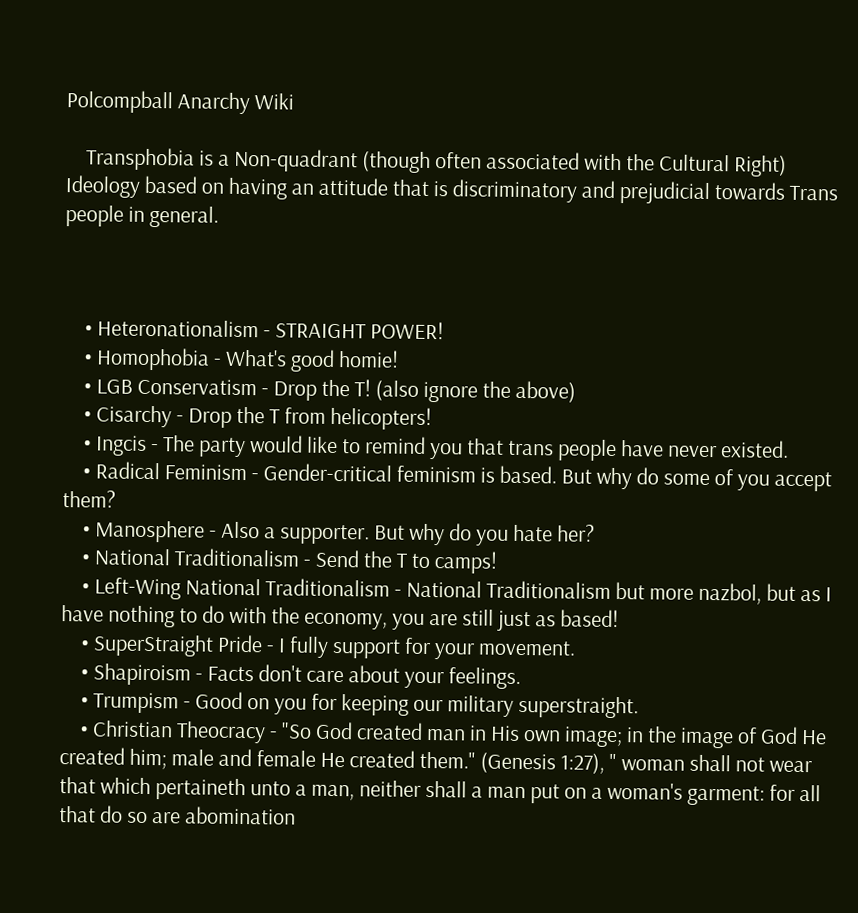Polcompball Anarchy Wiki

    Transphobia is a Non-quadrant (though often associated with the Cultural Right) Ideology based on having an attitude that is discriminatory and prejudicial towards Trans people in general.



    • Heteronationalism - STRAIGHT POWER!
    • Homophobia - What's good homie!
    • LGB Conservatism - Drop the T! (also ignore the above)
    • Cisarchy - Drop the T from helicopters!
    • Ingcis - The party would like to remind you that trans people have never existed.
    • Radical Feminism - Gender-critical feminism is based. But why do some of you accept them?
    • Manosphere - Also a supporter. But why do you hate her?
    • National Traditionalism - Send the T to camps!
    • Left-Wing National Traditionalism - National Traditionalism but more nazbol, but as I have nothing to do with the economy, you are still just as based!
    • SuperStraight Pride - I fully support for your movement.
    • Shapiroism - Facts don't care about your feelings.
    • Trumpism - Good on you for keeping our military superstraight.
    • Christian Theocracy - "So God created man in His own image; in the image of God He created him; male and female He created them." (Genesis 1:27), " woman shall not wear that which pertaineth unto a man, neither shall a man put on a woman's garment: for all that do so are abomination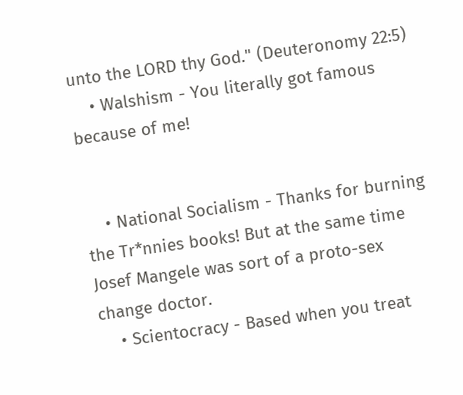unto the LORD thy God." (Deuteronomy 22:5)
    • Walshism - You literally got famous because of me!


    • National Socialism - Thanks for burning the Tr*nnies books! But at the same time Josef Mangele was sort of a proto-sex change doctor.
    • Scientocracy - Based when you treat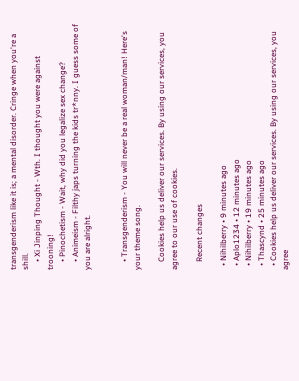transgenderism like it is; a mental disorder. Cringe when you're a shill.
    • Xi Jinping Thought - Wth. I thought you were against trooning!
    • Pinochetism - Wait, why did you legalize sex change?
    • Animeism - Filthy japs turning the kids tr*nny. I guess some of you are alright.


    • Transgenderism - You will never be a real woman/man! Here's your theme song.

    Cookies help us deliver our services. By using our services, you agree to our use of cookies.

    Recent changes

  • Nihilberry • 9 minutes ago
  • Aplo1234 • 12 minutes ago
  • Nihilberry • 19 minutes ago
  • Thascynd • 25 minutes ago
  • Cookies help us deliver our services. By using our services, you agree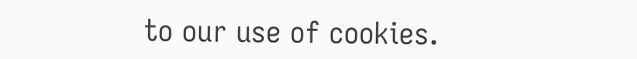to our use of cookies.